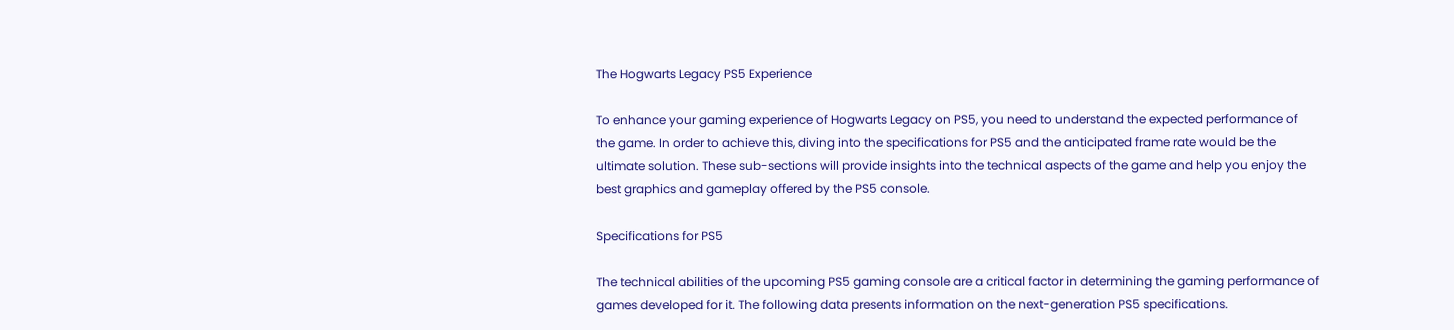The Hogwarts Legacy PS5 Experience

To enhance your gaming experience of Hogwarts Legacy on PS5, you need to understand the expected performance of the game. In order to achieve this, diving into the specifications for PS5 and the anticipated frame rate would be the ultimate solution. These sub-sections will provide insights into the technical aspects of the game and help you enjoy the best graphics and gameplay offered by the PS5 console.

Specifications for PS5

The technical abilities of the upcoming PS5 gaming console are a critical factor in determining the gaming performance of games developed for it. The following data presents information on the next-generation PS5 specifications.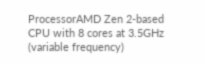ProcessorAMD Zen 2-based CPU with 8 cores at 3.5GHz (variable frequency)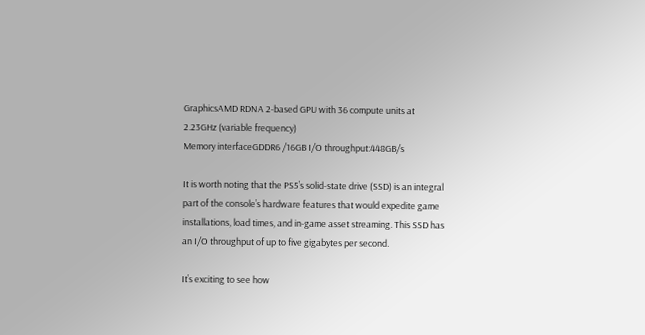GraphicsAMD RDNA 2-based GPU with 36 compute units at 2.23GHz (variable frequency)
Memory interfaceGDDR6 /16GB I/O throughput:448GB/s

It is worth noting that the PS5’s solid-state drive (SSD) is an integral part of the console’s hardware features that would expedite game installations, load times, and in-game asset streaming. This SSD has an I/O throughput of up to five gigabytes per second.

It’s exciting to see how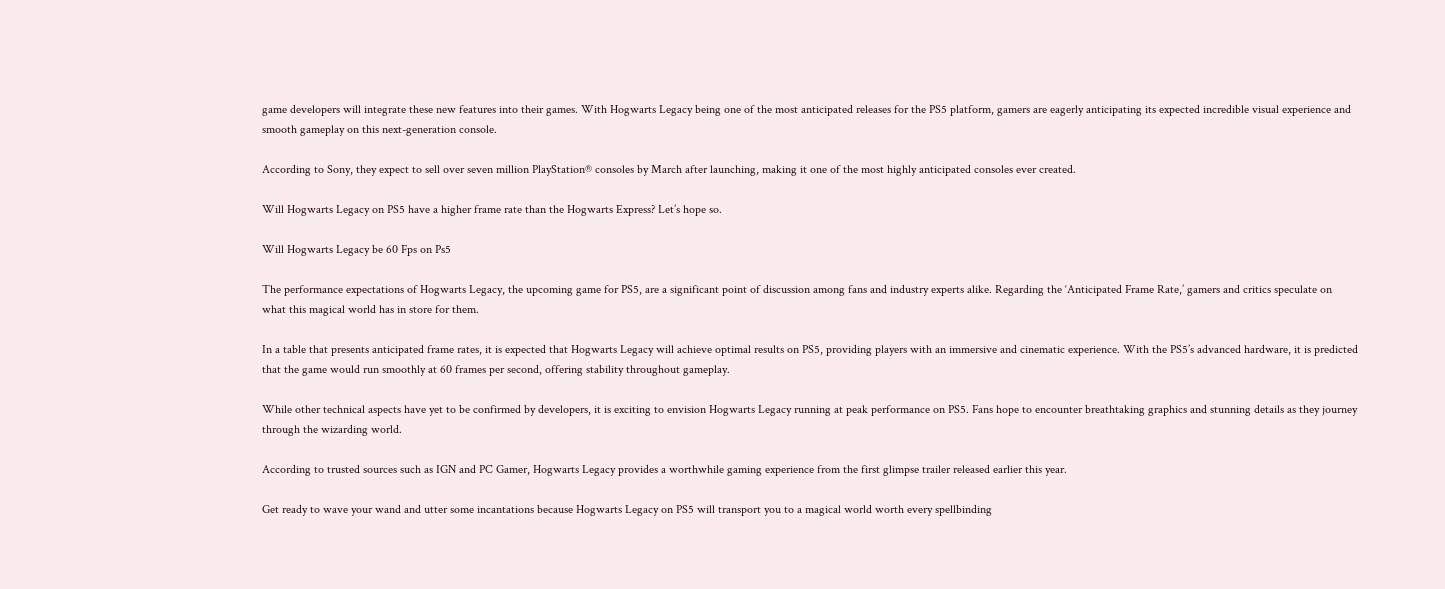game developers will integrate these new features into their games. With Hogwarts Legacy being one of the most anticipated releases for the PS5 platform, gamers are eagerly anticipating its expected incredible visual experience and smooth gameplay on this next-generation console.

According to Sony, they expect to sell over seven million PlayStation® consoles by March after launching, making it one of the most highly anticipated consoles ever created.

Will Hogwarts Legacy on PS5 have a higher frame rate than the Hogwarts Express? Let’s hope so.

Will Hogwarts Legacy be 60 Fps on Ps5

The performance expectations of Hogwarts Legacy, the upcoming game for PS5, are a significant point of discussion among fans and industry experts alike. Regarding the ‘Anticipated Frame Rate,’ gamers and critics speculate on what this magical world has in store for them.

In a table that presents anticipated frame rates, it is expected that Hogwarts Legacy will achieve optimal results on PS5, providing players with an immersive and cinematic experience. With the PS5’s advanced hardware, it is predicted that the game would run smoothly at 60 frames per second, offering stability throughout gameplay.

While other technical aspects have yet to be confirmed by developers, it is exciting to envision Hogwarts Legacy running at peak performance on PS5. Fans hope to encounter breathtaking graphics and stunning details as they journey through the wizarding world.

According to trusted sources such as IGN and PC Gamer, Hogwarts Legacy provides a worthwhile gaming experience from the first glimpse trailer released earlier this year.

Get ready to wave your wand and utter some incantations because Hogwarts Legacy on PS5 will transport you to a magical world worth every spellbinding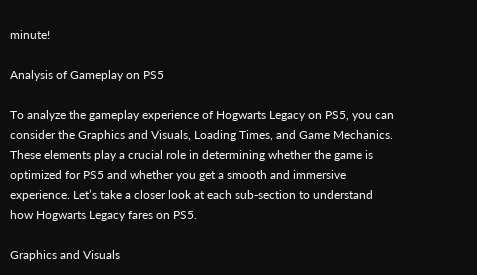minute!

Analysis of Gameplay on PS5

To analyze the gameplay experience of Hogwarts Legacy on PS5, you can consider the Graphics and Visuals, Loading Times, and Game Mechanics. These elements play a crucial role in determining whether the game is optimized for PS5 and whether you get a smooth and immersive experience. Let’s take a closer look at each sub-section to understand how Hogwarts Legacy fares on PS5.

Graphics and Visuals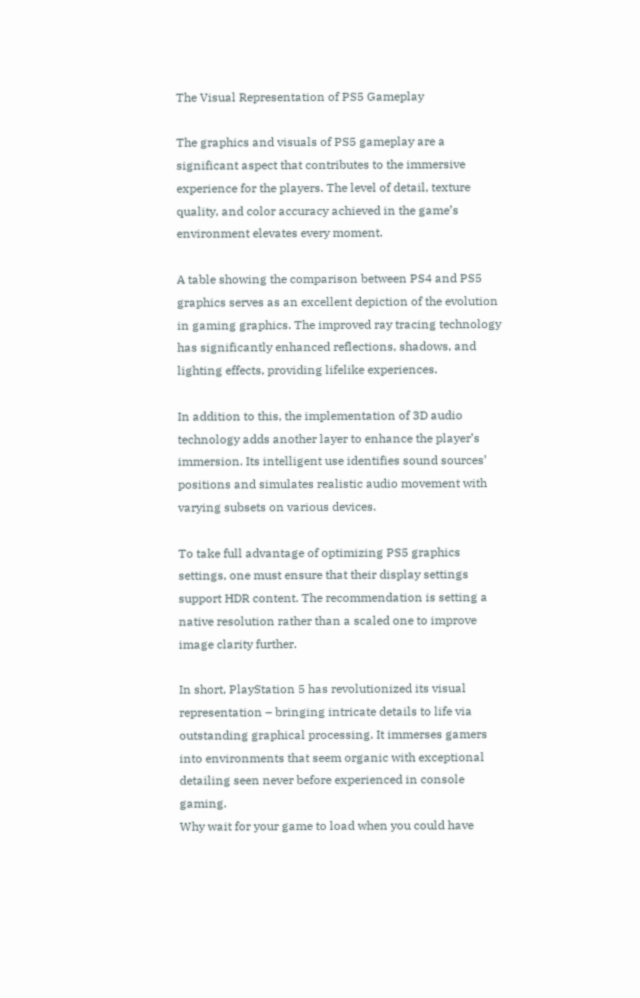The Visual Representation of PS5 Gameplay

The graphics and visuals of PS5 gameplay are a significant aspect that contributes to the immersive experience for the players. The level of detail, texture quality, and color accuracy achieved in the game’s environment elevates every moment.

A table showing the comparison between PS4 and PS5 graphics serves as an excellent depiction of the evolution in gaming graphics. The improved ray tracing technology has significantly enhanced reflections, shadows, and lighting effects, providing lifelike experiences.

In addition to this, the implementation of 3D audio technology adds another layer to enhance the player’s immersion. Its intelligent use identifies sound sources’ positions and simulates realistic audio movement with varying subsets on various devices.

To take full advantage of optimizing PS5 graphics settings, one must ensure that their display settings support HDR content. The recommendation is setting a native resolution rather than a scaled one to improve image clarity further.

In short, PlayStation 5 has revolutionized its visual representation – bringing intricate details to life via outstanding graphical processing. It immerses gamers into environments that seem organic with exceptional detailing seen never before experienced in console gaming.
Why wait for your game to load when you could have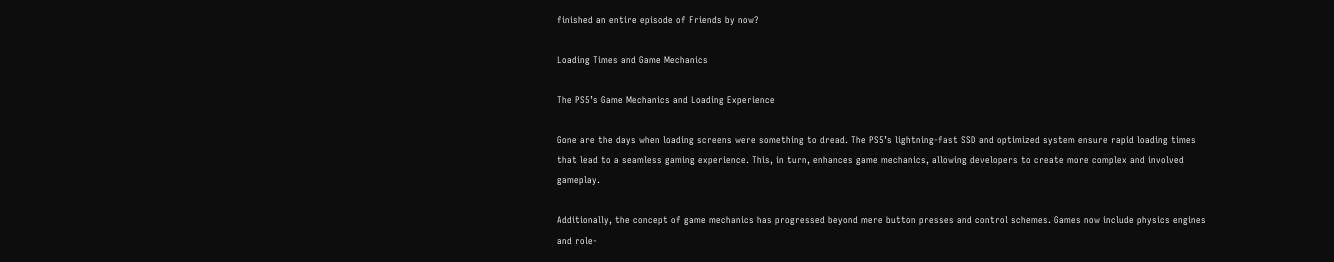finished an entire episode of Friends by now?

Loading Times and Game Mechanics

The PS5’s Game Mechanics and Loading Experience

Gone are the days when loading screens were something to dread. The PS5’s lightning-fast SSD and optimized system ensure rapid loading times that lead to a seamless gaming experience. This, in turn, enhances game mechanics, allowing developers to create more complex and involved gameplay.

Additionally, the concept of game mechanics has progressed beyond mere button presses and control schemes. Games now include physics engines and role-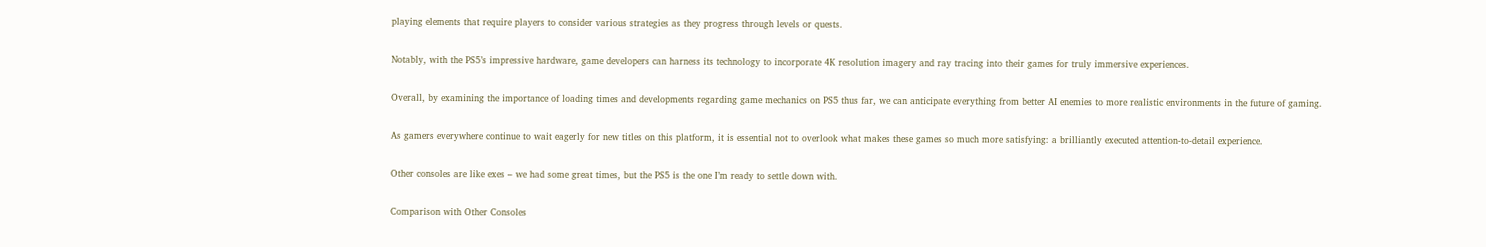playing elements that require players to consider various strategies as they progress through levels or quests.

Notably, with the PS5’s impressive hardware, game developers can harness its technology to incorporate 4K resolution imagery and ray tracing into their games for truly immersive experiences.

Overall, by examining the importance of loading times and developments regarding game mechanics on PS5 thus far, we can anticipate everything from better AI enemies to more realistic environments in the future of gaming.

As gamers everywhere continue to wait eagerly for new titles on this platform, it is essential not to overlook what makes these games so much more satisfying: a brilliantly executed attention-to-detail experience.

Other consoles are like exes – we had some great times, but the PS5 is the one I’m ready to settle down with.

Comparison with Other Consoles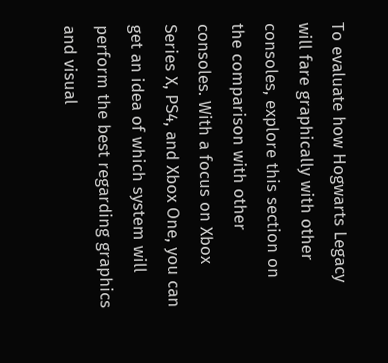To evaluate how Hogwarts Legacy will fare graphically with other consoles, explore this section on the comparison with other consoles. With a focus on Xbox Series X, PS4, and Xbox One, you can get an idea of which system will perform the best regarding graphics and visual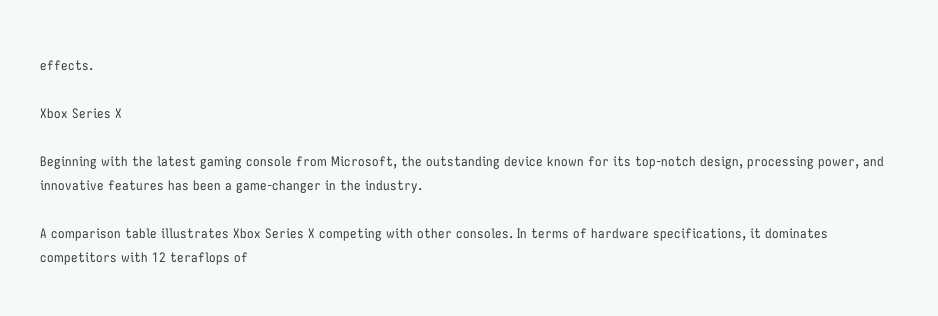effects.

Xbox Series X

Beginning with the latest gaming console from Microsoft, the outstanding device known for its top-notch design, processing power, and innovative features has been a game-changer in the industry.

A comparison table illustrates Xbox Series X competing with other consoles. In terms of hardware specifications, it dominates competitors with 12 teraflops of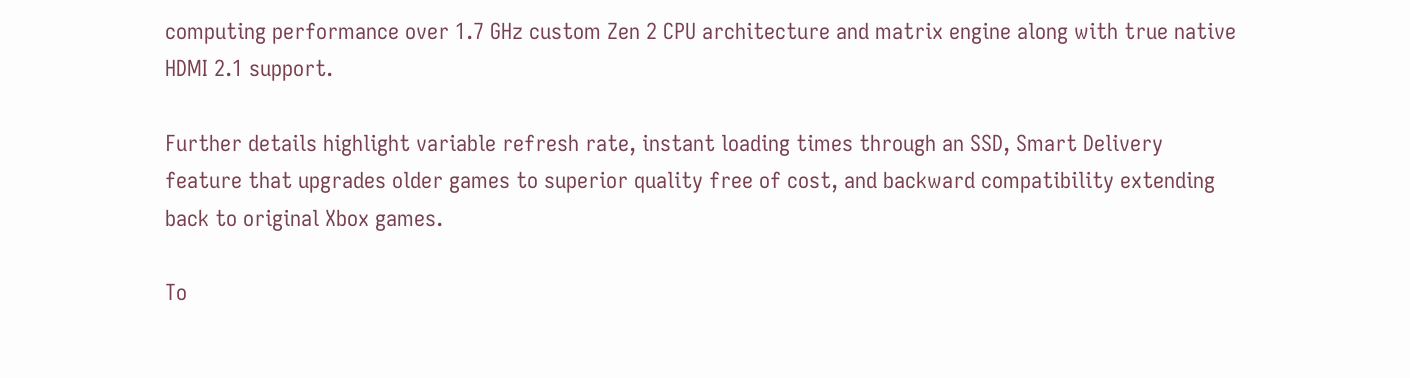computing performance over 1.7 GHz custom Zen 2 CPU architecture and matrix engine along with true native HDMI 2.1 support.

Further details highlight variable refresh rate, instant loading times through an SSD, Smart Delivery feature that upgrades older games to superior quality free of cost, and backward compatibility extending back to original Xbox games.

To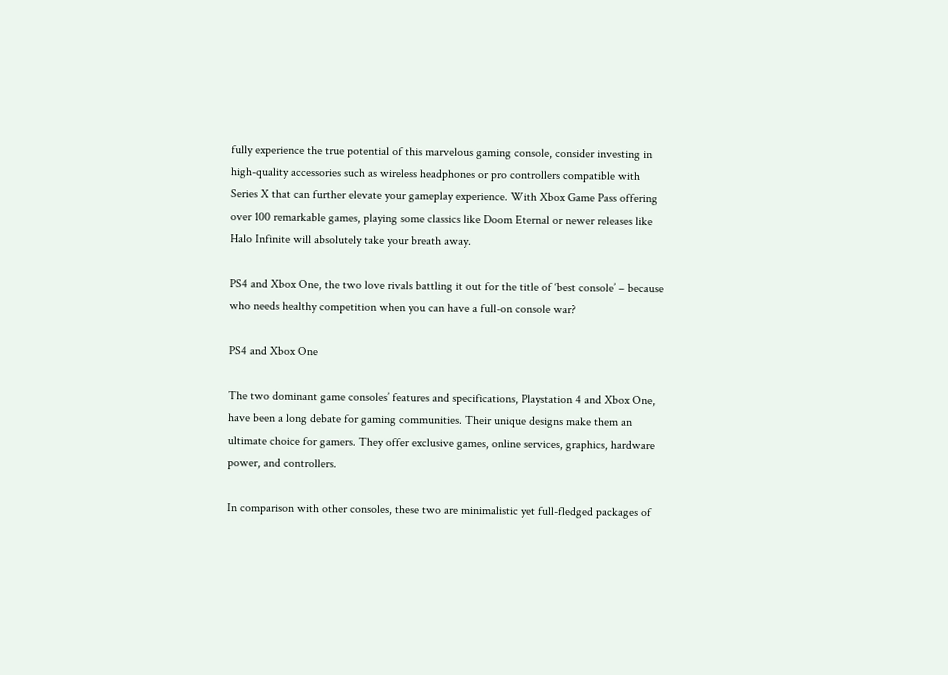fully experience the true potential of this marvelous gaming console, consider investing in high-quality accessories such as wireless headphones or pro controllers compatible with Series X that can further elevate your gameplay experience. With Xbox Game Pass offering over 100 remarkable games, playing some classics like Doom Eternal or newer releases like Halo Infinite will absolutely take your breath away.

PS4 and Xbox One, the two love rivals battling it out for the title of ‘best console’ – because who needs healthy competition when you can have a full-on console war?

PS4 and Xbox One

The two dominant game consoles’ features and specifications, Playstation 4 and Xbox One, have been a long debate for gaming communities. Their unique designs make them an ultimate choice for gamers. They offer exclusive games, online services, graphics, hardware power, and controllers.

In comparison with other consoles, these two are minimalistic yet full-fledged packages of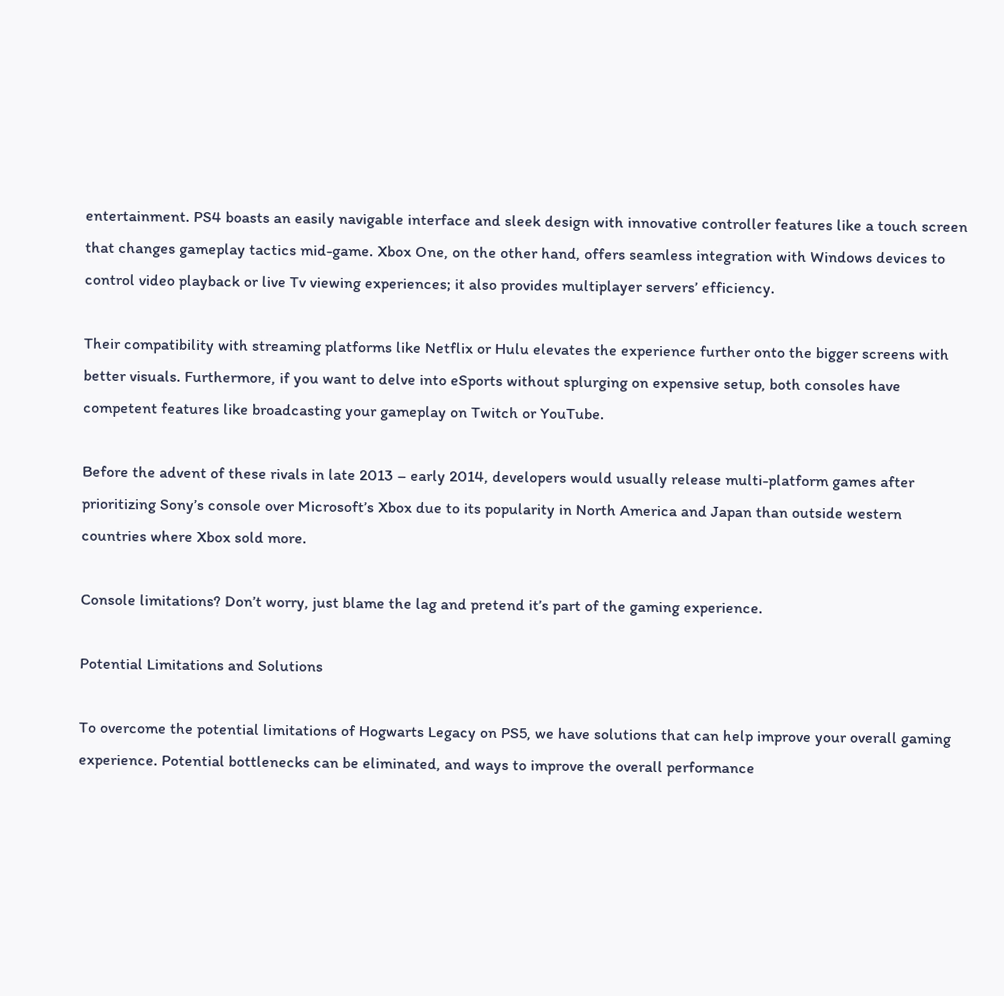entertainment. PS4 boasts an easily navigable interface and sleek design with innovative controller features like a touch screen that changes gameplay tactics mid-game. Xbox One, on the other hand, offers seamless integration with Windows devices to control video playback or live Tv viewing experiences; it also provides multiplayer servers’ efficiency.

Their compatibility with streaming platforms like Netflix or Hulu elevates the experience further onto the bigger screens with better visuals. Furthermore, if you want to delve into eSports without splurging on expensive setup, both consoles have competent features like broadcasting your gameplay on Twitch or YouTube.

Before the advent of these rivals in late 2013 – early 2014, developers would usually release multi-platform games after prioritizing Sony’s console over Microsoft’s Xbox due to its popularity in North America and Japan than outside western countries where Xbox sold more.

Console limitations? Don’t worry, just blame the lag and pretend it’s part of the gaming experience.

Potential Limitations and Solutions

To overcome the potential limitations of Hogwarts Legacy on PS5, we have solutions that can help improve your overall gaming experience. Potential bottlenecks can be eliminated, and ways to improve the overall performance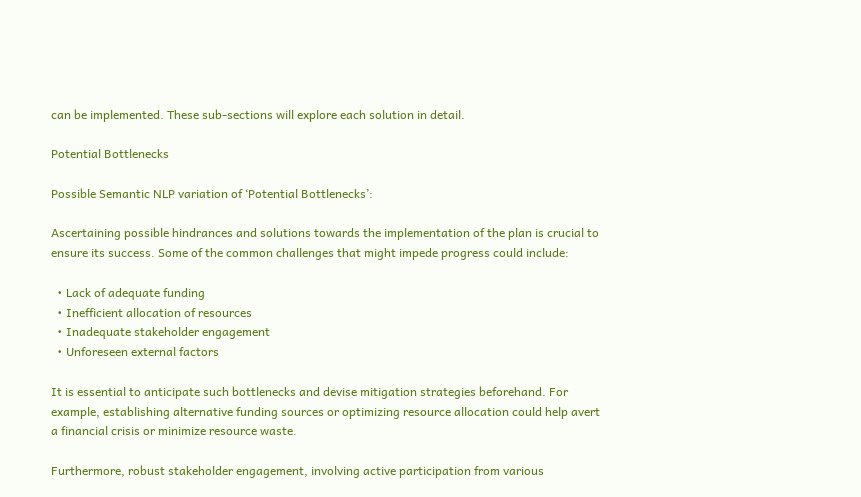can be implemented. These sub-sections will explore each solution in detail.

Potential Bottlenecks

Possible Semantic NLP variation of ‘Potential Bottlenecks’:

Ascertaining possible hindrances and solutions towards the implementation of the plan is crucial to ensure its success. Some of the common challenges that might impede progress could include:

  • Lack of adequate funding
  • Inefficient allocation of resources
  • Inadequate stakeholder engagement
  • Unforeseen external factors

It is essential to anticipate such bottlenecks and devise mitigation strategies beforehand. For example, establishing alternative funding sources or optimizing resource allocation could help avert a financial crisis or minimize resource waste.

Furthermore, robust stakeholder engagement, involving active participation from various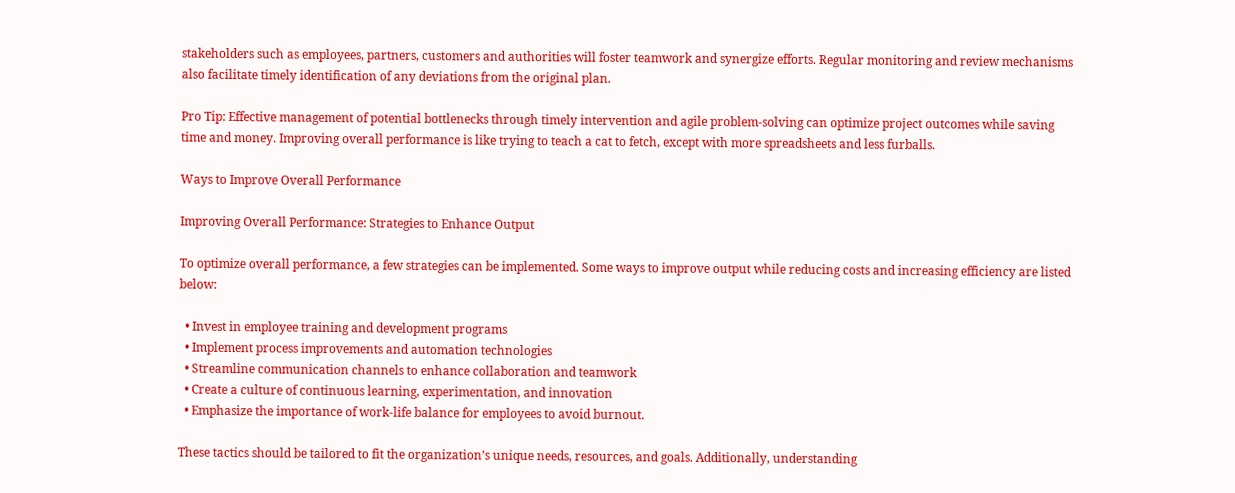stakeholders such as employees, partners, customers and authorities will foster teamwork and synergize efforts. Regular monitoring and review mechanisms also facilitate timely identification of any deviations from the original plan.

Pro Tip: Effective management of potential bottlenecks through timely intervention and agile problem-solving can optimize project outcomes while saving time and money. Improving overall performance is like trying to teach a cat to fetch, except with more spreadsheets and less furballs.

Ways to Improve Overall Performance

Improving Overall Performance: Strategies to Enhance Output

To optimize overall performance, a few strategies can be implemented. Some ways to improve output while reducing costs and increasing efficiency are listed below:

  • Invest in employee training and development programs
  • Implement process improvements and automation technologies
  • Streamline communication channels to enhance collaboration and teamwork
  • Create a culture of continuous learning, experimentation, and innovation
  • Emphasize the importance of work-life balance for employees to avoid burnout.

These tactics should be tailored to fit the organization’s unique needs, resources, and goals. Additionally, understanding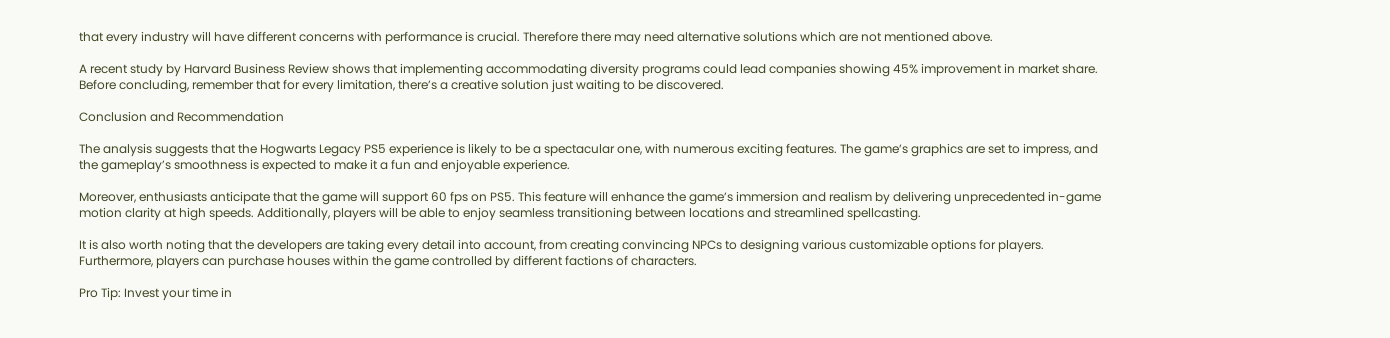that every industry will have different concerns with performance is crucial. Therefore there may need alternative solutions which are not mentioned above.

A recent study by Harvard Business Review shows that implementing accommodating diversity programs could lead companies showing 45% improvement in market share. Before concluding, remember that for every limitation, there’s a creative solution just waiting to be discovered.

Conclusion and Recommendation

The analysis suggests that the Hogwarts Legacy PS5 experience is likely to be a spectacular one, with numerous exciting features. The game’s graphics are set to impress, and the gameplay’s smoothness is expected to make it a fun and enjoyable experience.

Moreover, enthusiasts anticipate that the game will support 60 fps on PS5. This feature will enhance the game’s immersion and realism by delivering unprecedented in-game motion clarity at high speeds. Additionally, players will be able to enjoy seamless transitioning between locations and streamlined spellcasting.

It is also worth noting that the developers are taking every detail into account, from creating convincing NPCs to designing various customizable options for players. Furthermore, players can purchase houses within the game controlled by different factions of characters.

Pro Tip: Invest your time in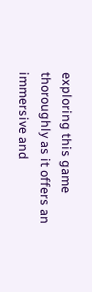exploring this game thoroughly as it offers an immersive and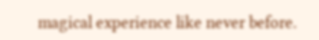magical experience like never before.